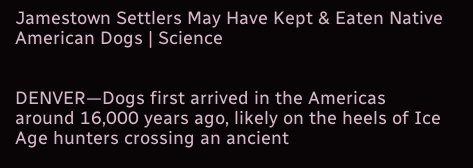Jamestown Settlers May Have Kept & Eaten Native American Dogs | Science


DENVER—Dogs first arrived in the Americas around 16,000 years ago, likely on the heels of Ice Age hunters crossing an ancient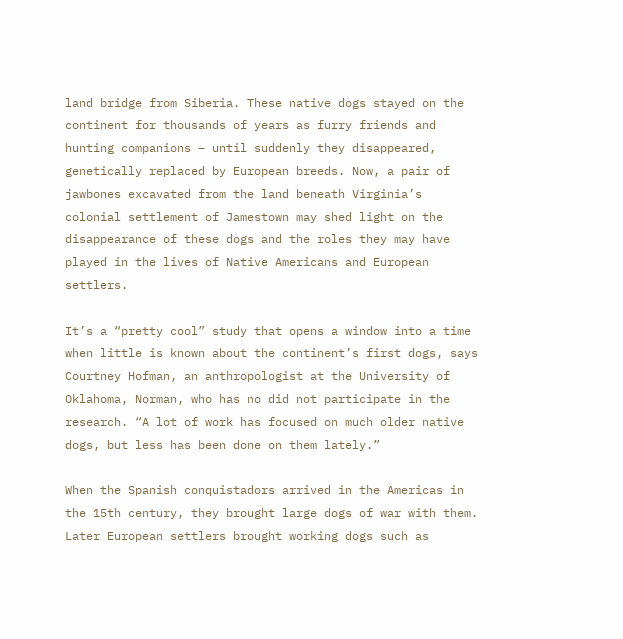land bridge from Siberia. These native dogs stayed on the continent for thousands of years as furry friends and hunting companions – until suddenly they disappeared, genetically replaced by European breeds. Now, a pair of jawbones excavated from the land beneath Virginia’s colonial settlement of Jamestown may shed light on the disappearance of these dogs and the roles they may have played in the lives of Native Americans and European settlers.

It’s a “pretty cool” study that opens a window into a time when little is known about the continent’s first dogs, says Courtney Hofman, an anthropologist at the University of Oklahoma, Norman, who has no did not participate in the research. “A lot of work has focused on much older native dogs, but less has been done on them lately.”

When the Spanish conquistadors arrived in the Americas in the 15th century, they brought large dogs of war with them. Later European settlers brought working dogs such as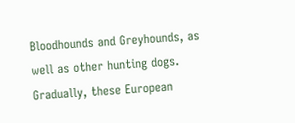Bloodhounds and Greyhounds, as well as other hunting dogs. Gradually, these European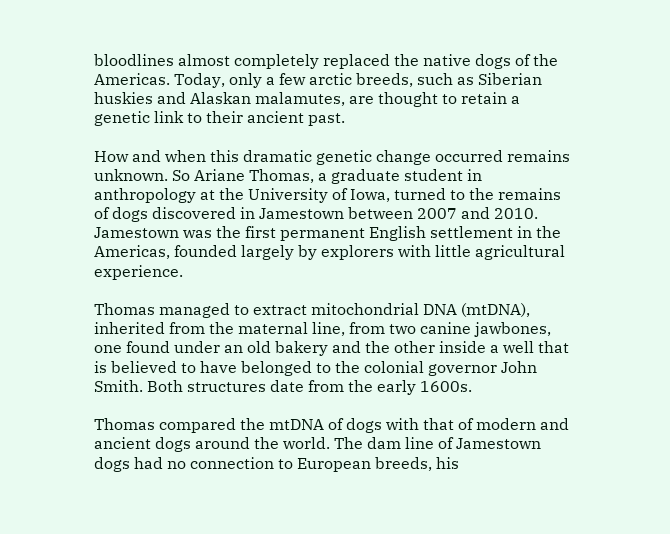bloodlines almost completely replaced the native dogs of the Americas. Today, only a few arctic breeds, such as Siberian huskies and Alaskan malamutes, are thought to retain a genetic link to their ancient past.

How and when this dramatic genetic change occurred remains unknown. So Ariane Thomas, a graduate student in anthropology at the University of Iowa, turned to the remains of dogs discovered in Jamestown between 2007 and 2010. Jamestown was the first permanent English settlement in the Americas, founded largely by explorers with little agricultural experience.

Thomas managed to extract mitochondrial DNA (mtDNA), inherited from the maternal line, from two canine jawbones, one found under an old bakery and the other inside a well that is believed to have belonged to the colonial governor John Smith. Both structures date from the early 1600s.

Thomas compared the mtDNA of dogs with that of modern and ancient dogs around the world. The dam line of Jamestown dogs had no connection to European breeds, his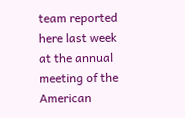team reported here last week at the annual meeting of the American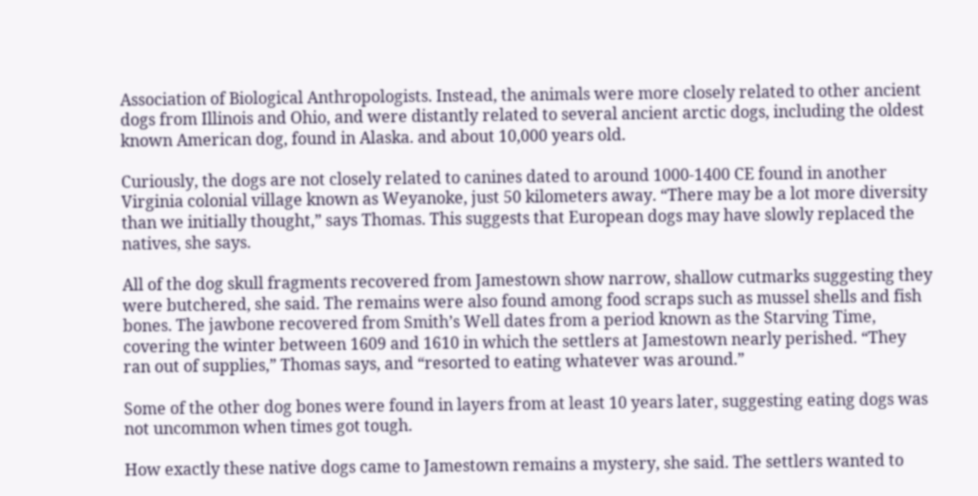Association of Biological Anthropologists. Instead, the animals were more closely related to other ancient dogs from Illinois and Ohio, and were distantly related to several ancient arctic dogs, including the oldest known American dog, found in Alaska. and about 10,000 years old.

Curiously, the dogs are not closely related to canines dated to around 1000-1400 CE found in another Virginia colonial village known as Weyanoke, just 50 kilometers away. “There may be a lot more diversity than we initially thought,” says Thomas. This suggests that European dogs may have slowly replaced the natives, she says.

All of the dog skull fragments recovered from Jamestown show narrow, shallow cutmarks suggesting they were butchered, she said. The remains were also found among food scraps such as mussel shells and fish bones. The jawbone recovered from Smith’s Well dates from a period known as the Starving Time, covering the winter between 1609 and 1610 in which the settlers at Jamestown nearly perished. “They ran out of supplies,” Thomas says, and “resorted to eating whatever was around.”

Some of the other dog bones were found in layers from at least 10 years later, suggesting eating dogs was not uncommon when times got tough.

How exactly these native dogs came to Jamestown remains a mystery, she said. The settlers wanted to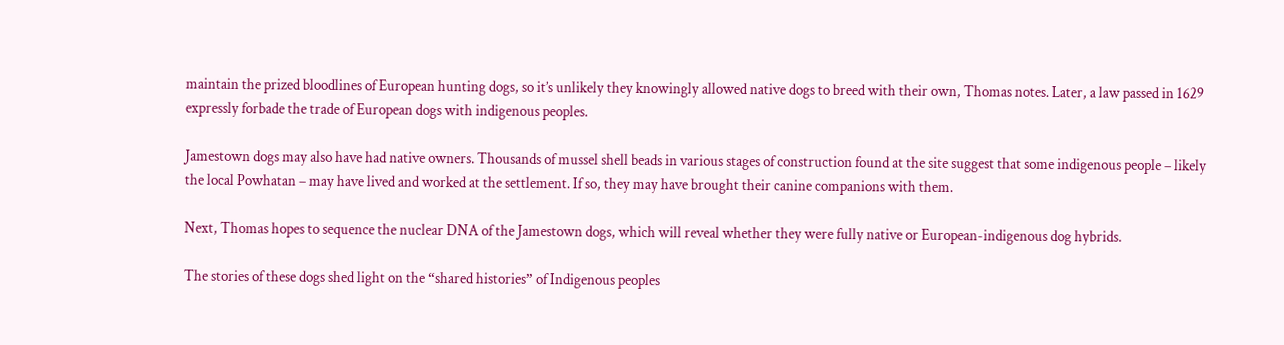maintain the prized bloodlines of European hunting dogs, so it’s unlikely they knowingly allowed native dogs to breed with their own, Thomas notes. Later, a law passed in 1629 expressly forbade the trade of European dogs with indigenous peoples.

Jamestown dogs may also have had native owners. Thousands of mussel shell beads in various stages of construction found at the site suggest that some indigenous people – likely the local Powhatan – may have lived and worked at the settlement. If so, they may have brought their canine companions with them.

Next, Thomas hopes to sequence the nuclear DNA of the Jamestown dogs, which will reveal whether they were fully native or European-indigenous dog hybrids.

The stories of these dogs shed light on the “shared histories” of Indigenous peoples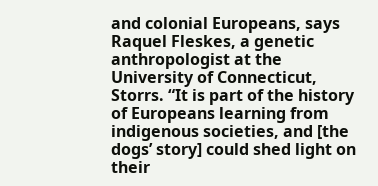and colonial Europeans, says Raquel Fleskes, a genetic anthropologist at the University of Connecticut, Storrs. “It is part of the history of Europeans learning from indigenous societies, and [the dogs’ story] could shed light on their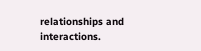relationships and interactions.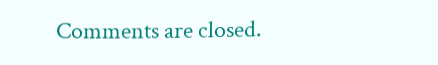Comments are closed.